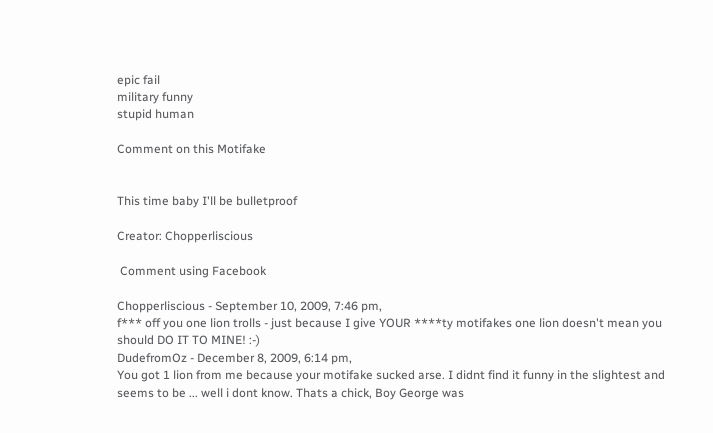epic fail
military funny
stupid human

Comment on this Motifake


This time baby I'll be bulletproof

Creator: Chopperliscious

 Comment using Facebook

Chopperliscious - September 10, 2009, 7:46 pm,
f*** off you one lion trolls - just because I give YOUR ****ty motifakes one lion doesn't mean you should DO IT TO MINE! :-)
DudefromOz - December 8, 2009, 6:14 pm,
You got 1 lion from me because your motifake sucked arse. I didnt find it funny in the slightest and seems to be ... well i dont know. Thats a chick, Boy George was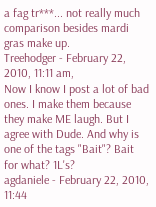a fag tr***... not really much comparison besides mardi gras make up.
Treehodger - February 22, 2010, 11:11 am,
Now I know I post a lot of bad ones. I make them because they make ME laugh. But I agree with Dude. And why is one of the tags "Bait"? Bait for what? 1L's?
agdaniele - February 22, 2010, 11:44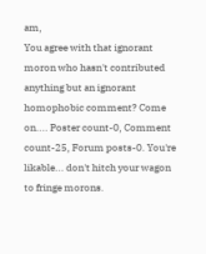am,
You agree with that ignorant moron who hasn't contributed anything but an ignorant homophobic comment? Come on.... Poster count-0, Comment count-25, Forum posts-0. You're likable... don't hitch your wagon to fringe morons.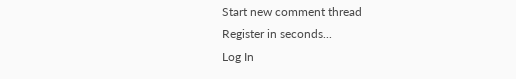Start new comment thread
Register in seconds...
Log In